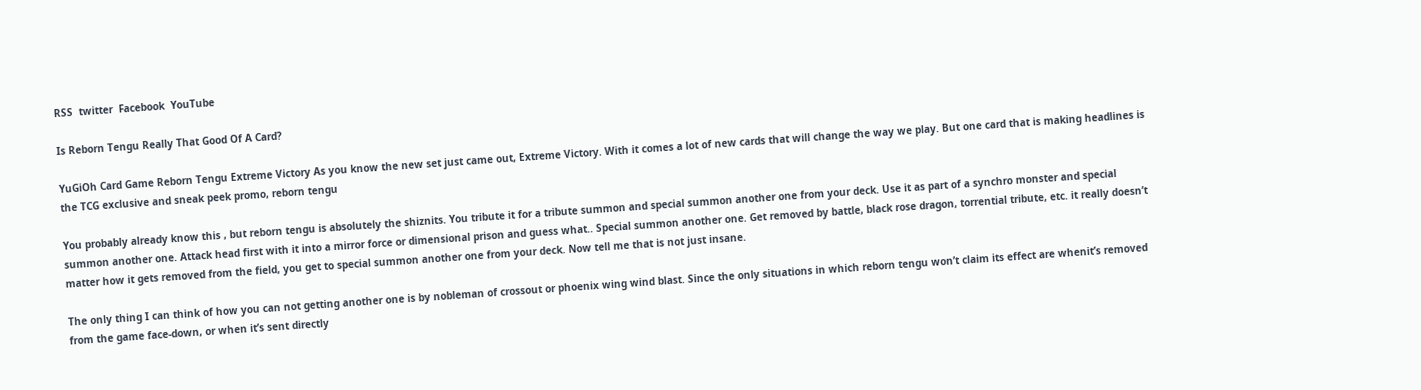RSS  twitter  Facebook  YouTube

Is Reborn Tengu Really That Good Of A Card?

YuGiOh Card Game Reborn Tengu Extreme Victory As you know the new set just came out, Extreme Victory. With it comes a lot of new cards that will change the way we play. But one card that is making headlines is the TCG exclusive and sneak peek promo, reborn tengu

You probably already know this , but reborn tengu is absolutely the shiznits. You tribute it for a tribute summon and special summon another one from your deck. Use it as part of a synchro monster and special summon another one. Attack head first with it into a mirror force or dimensional prison and guess what.. Special summon another one. Get removed by battle, black rose dragon, torrential tribute, etc. it really doesn’t matter how it gets removed from the field, you get to special summon another one from your deck. Now tell me that is not just insane.

The only thing I can think of how you can not getting another one is by nobleman of crossout or phoenix wing wind blast. Since the only situations in which reborn tengu won’t claim its effect are whenit’s removed from the game face-down, or when it’s sent directly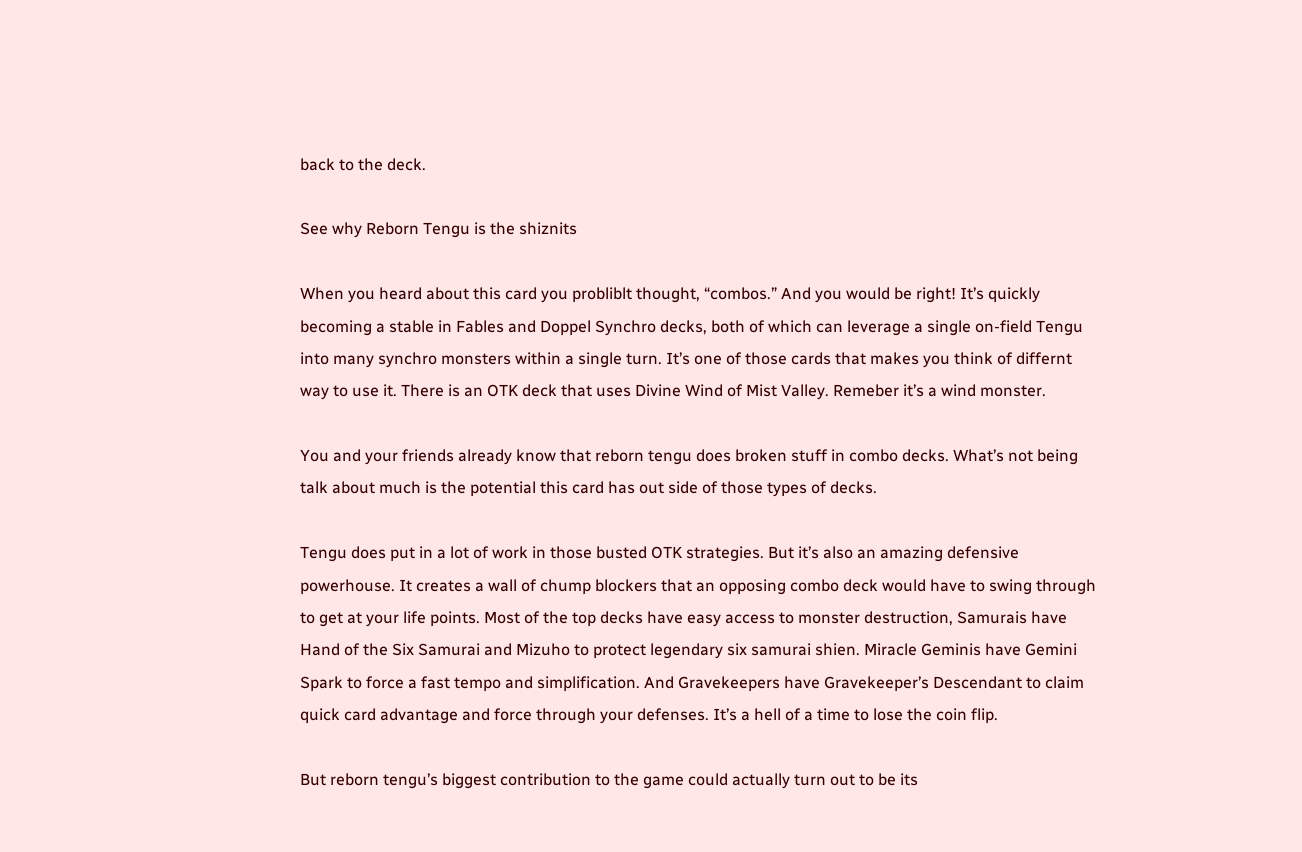back to the deck.

See why Reborn Tengu is the shiznits

When you heard about this card you probliblt thought, “combos.” And you would be right! It’s quickly becoming a stable in Fables and Doppel Synchro decks, both of which can leverage a single on-field Tengu into many synchro monsters within a single turn. It’s one of those cards that makes you think of differnt way to use it. There is an OTK deck that uses Divine Wind of Mist Valley. Remeber it’s a wind monster.

You and your friends already know that reborn tengu does broken stuff in combo decks. What’s not being talk about much is the potential this card has out side of those types of decks.

Tengu does put in a lot of work in those busted OTK strategies. But it’s also an amazing defensive powerhouse. It creates a wall of chump blockers that an opposing combo deck would have to swing through to get at your life points. Most of the top decks have easy access to monster destruction, Samurais have Hand of the Six Samurai and Mizuho to protect legendary six samurai shien. Miracle Geminis have Gemini Spark to force a fast tempo and simplification. And Gravekeepers have Gravekeeper’s Descendant to claim quick card advantage and force through your defenses. It’s a hell of a time to lose the coin flip.

But reborn tengu’s biggest contribution to the game could actually turn out to be its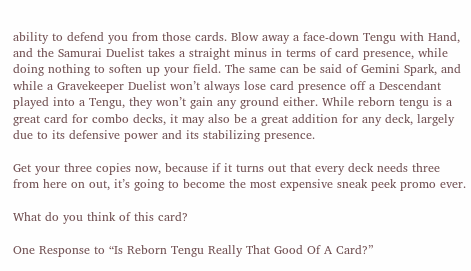ability to defend you from those cards. Blow away a face-down Tengu with Hand, and the Samurai Duelist takes a straight minus in terms of card presence, while doing nothing to soften up your field. The same can be said of Gemini Spark, and while a Gravekeeper Duelist won’t always lose card presence off a Descendant played into a Tengu, they won’t gain any ground either. While reborn tengu is a great card for combo decks, it may also be a great addition for any deck, largely due to its defensive power and its stabilizing presence.

Get your three copies now, because if it turns out that every deck needs three from here on out, it’s going to become the most expensive sneak peek promo ever.

What do you think of this card?

One Response to “Is Reborn Tengu Really That Good Of A Card?”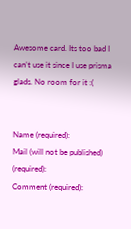Awesome card. Its too bad I can’t use it since I use prisma glads. No room for it :(


Name (required):
Mail (will not be published) (required):
Comment (required):